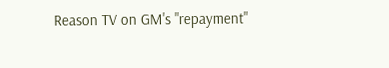Reason TV on GM's "repayment"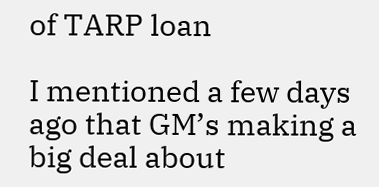of TARP loan

I mentioned a few days ago that GM’s making a big deal about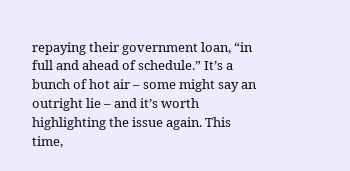repaying their government loan, “in full and ahead of schedule.” It’s a bunch of hot air – some might say an outright lie – and it’s worth highlighting the issue again. This time,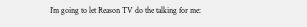I’m going to let Reason TV do the talking for me: